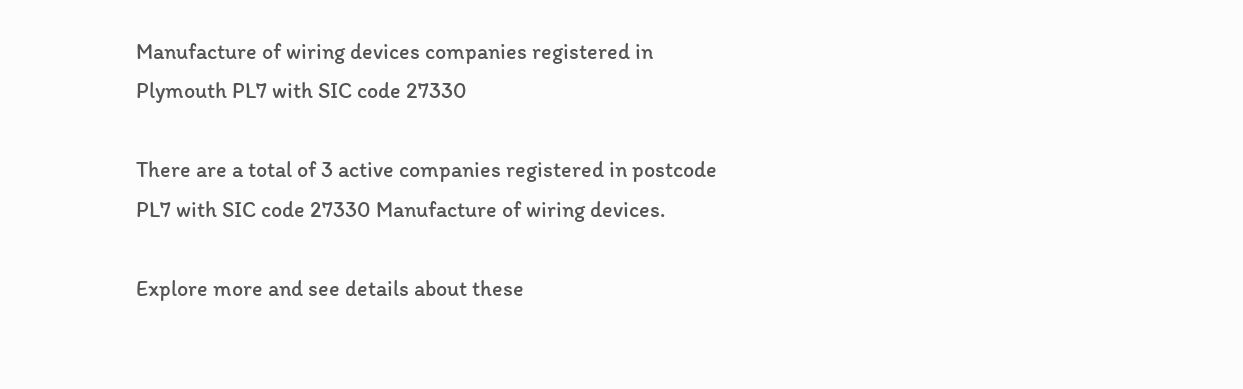Manufacture of wiring devices companies registered in Plymouth PL7 with SIC code 27330

There are a total of 3 active companies registered in postcode PL7 with SIC code 27330 Manufacture of wiring devices.

Explore more and see details about these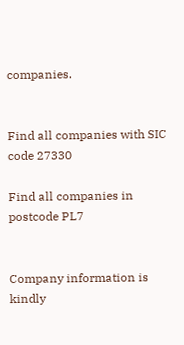companies.


Find all companies with SIC code 27330

Find all companies in postcode PL7


Company information is kindly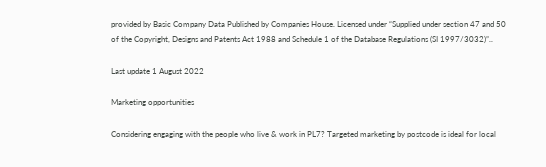provided by Basic Company Data Published by Companies House. Licensed under “Supplied under section 47 and 50 of the Copyright, Designs and Patents Act 1988 and Schedule 1 of the Database Regulations (SI 1997/3032)”..

Last update 1 August 2022

Marketing opportunities

Considering engaging with the people who live & work in PL7? Targeted marketing by postcode is ideal for local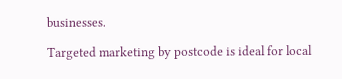businesses.

Targeted marketing by postcode is ideal for local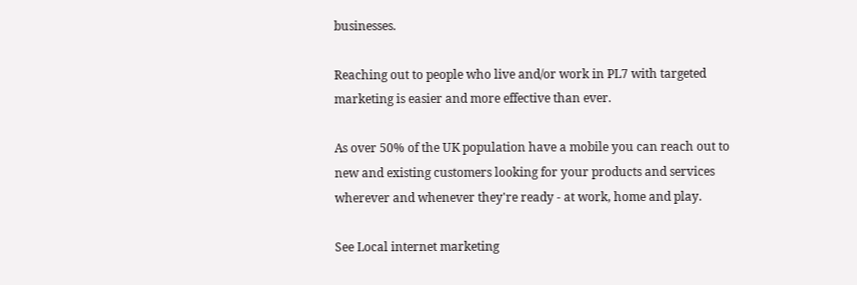businesses.

Reaching out to people who live and/or work in PL7 with targeted marketing is easier and more effective than ever.

As over 50% of the UK population have a mobile you can reach out to new and existing customers looking for your products and services wherever and whenever they're ready - at work, home and play.

See Local internet marketing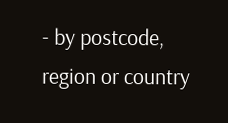- by postcode, region or country